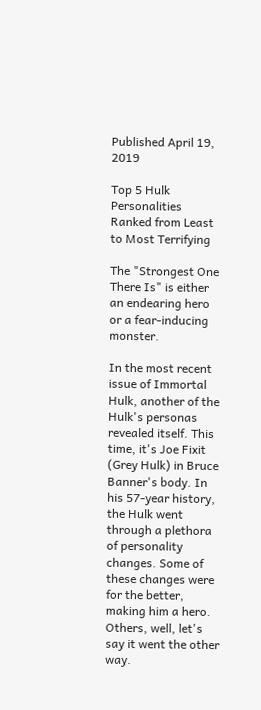Published April 19, 2019

Top 5 Hulk Personalities Ranked from Least to Most Terrifying

The "Strongest One There Is" is either an endearing hero or a fear-inducing monster.

In the most recent issue of Immortal Hulk, another of the Hulk's personas revealed itself. This time, it's Joe Fixit (Grey Hulk) in Bruce Banner's body. In his 57-year history, the Hulk went through a plethora of personality changes. Some of these changes were for the better, making him a hero. Others, well, let's say it went the other way.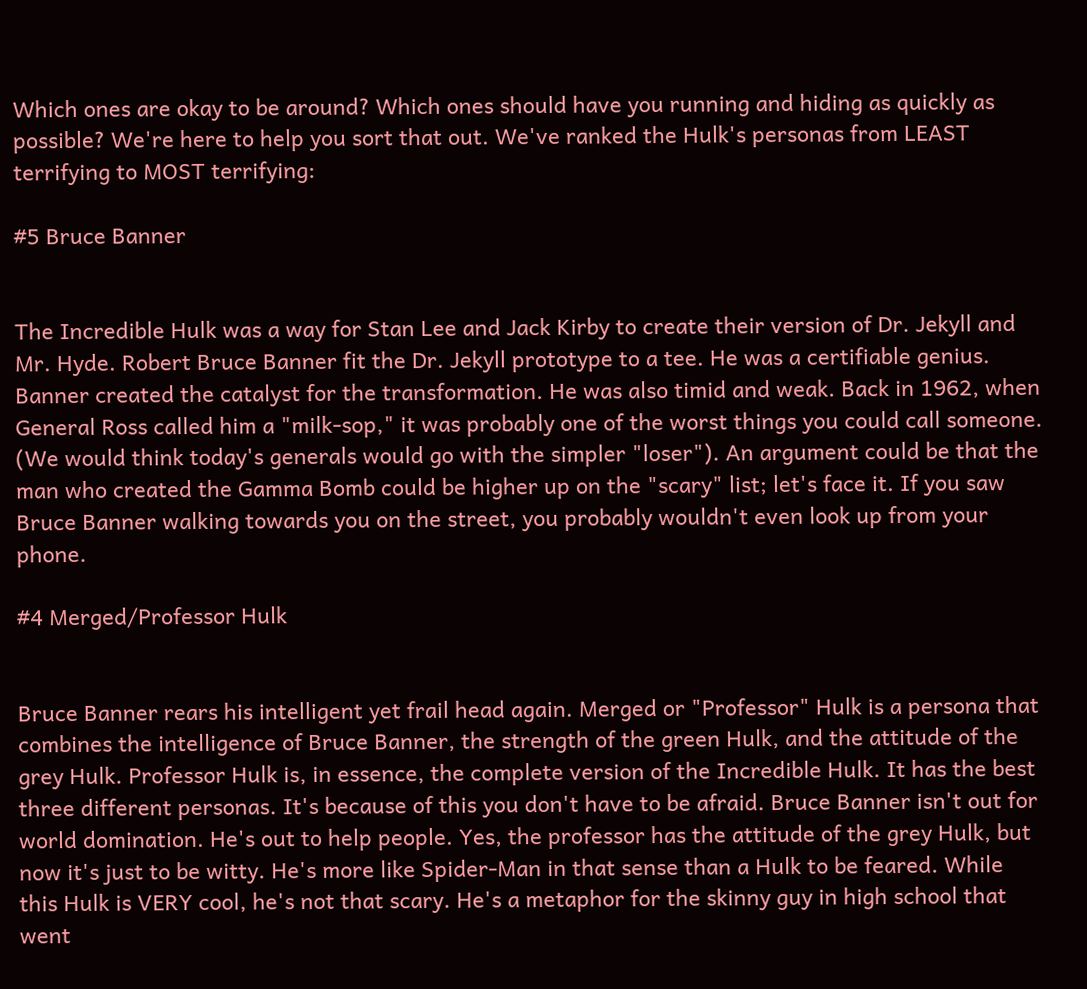Which ones are okay to be around? Which ones should have you running and hiding as quickly as possible? We're here to help you sort that out. We've ranked the Hulk's personas from LEAST terrifying to MOST terrifying:

#5 Bruce Banner


The Incredible Hulk was a way for Stan Lee and Jack Kirby to create their version of Dr. Jekyll and Mr. Hyde. Robert Bruce Banner fit the Dr. Jekyll prototype to a tee. He was a certifiable genius. Banner created the catalyst for the transformation. He was also timid and weak. Back in 1962, when General Ross called him a "milk-sop," it was probably one of the worst things you could call someone. (We would think today's generals would go with the simpler "loser"). An argument could be that the man who created the Gamma Bomb could be higher up on the "scary" list; let's face it. If you saw Bruce Banner walking towards you on the street, you probably wouldn't even look up from your phone.

#4 Merged/Professor Hulk


Bruce Banner rears his intelligent yet frail head again. Merged or "Professor" Hulk is a persona that combines the intelligence of Bruce Banner, the strength of the green Hulk, and the attitude of the grey Hulk. Professor Hulk is, in essence, the complete version of the Incredible Hulk. It has the best three different personas. It's because of this you don't have to be afraid. Bruce Banner isn't out for world domination. He's out to help people. Yes, the professor has the attitude of the grey Hulk, but now it's just to be witty. He's more like Spider-Man in that sense than a Hulk to be feared. While this Hulk is VERY cool, he's not that scary. He's a metaphor for the skinny guy in high school that went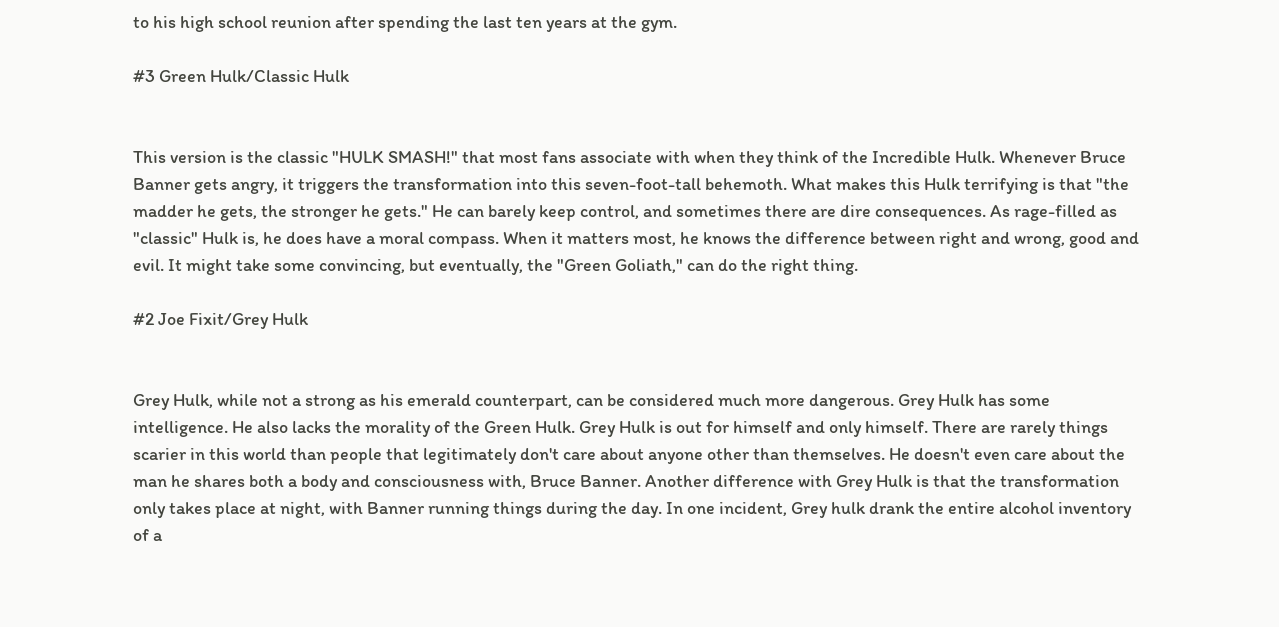to his high school reunion after spending the last ten years at the gym.

#3 Green Hulk/Classic Hulk


This version is the classic "HULK SMASH!" that most fans associate with when they think of the Incredible Hulk. Whenever Bruce Banner gets angry, it triggers the transformation into this seven-foot-tall behemoth. What makes this Hulk terrifying is that "the madder he gets, the stronger he gets." He can barely keep control, and sometimes there are dire consequences. As rage-filled as "classic" Hulk is, he does have a moral compass. When it matters most, he knows the difference between right and wrong, good and evil. It might take some convincing, but eventually, the "Green Goliath," can do the right thing.

#2 Joe Fixit/Grey Hulk


Grey Hulk, while not a strong as his emerald counterpart, can be considered much more dangerous. Grey Hulk has some intelligence. He also lacks the morality of the Green Hulk. Grey Hulk is out for himself and only himself. There are rarely things scarier in this world than people that legitimately don't care about anyone other than themselves. He doesn't even care about the man he shares both a body and consciousness with, Bruce Banner. Another difference with Grey Hulk is that the transformation only takes place at night, with Banner running things during the day. In one incident, Grey hulk drank the entire alcohol inventory of a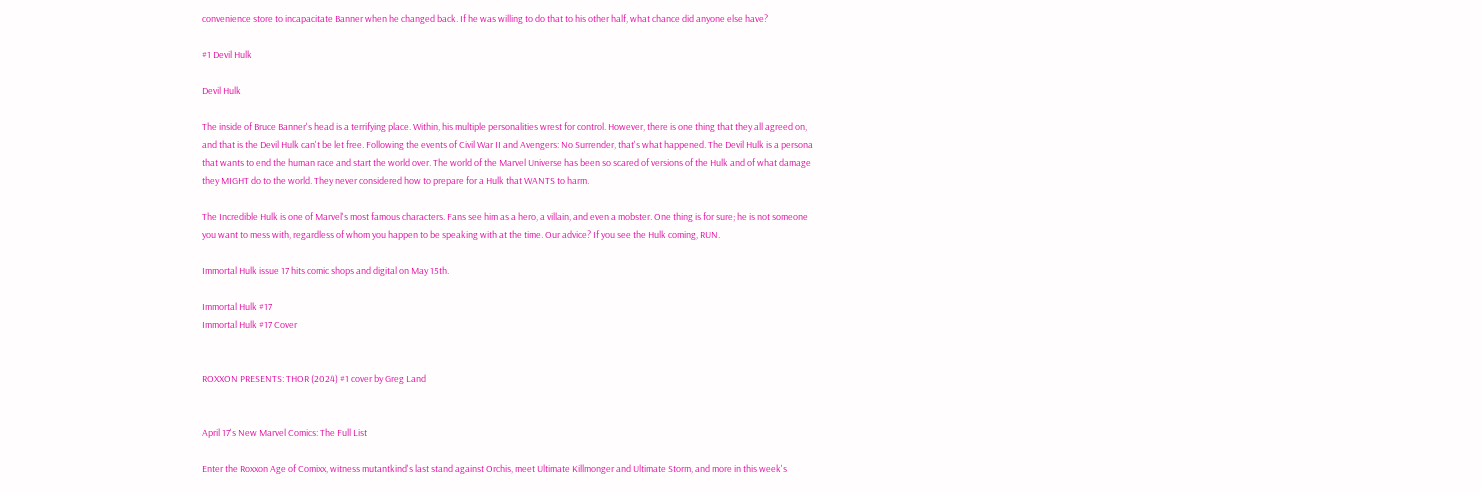convenience store to incapacitate Banner when he changed back. If he was willing to do that to his other half, what chance did anyone else have?

#1 Devil Hulk

Devil Hulk

The inside of Bruce Banner's head is a terrifying place. Within, his multiple personalities wrest for control. However, there is one thing that they all agreed on, and that is the Devil Hulk can't be let free. Following the events of Civil War II and Avengers: No Surrender, that's what happened. The Devil Hulk is a persona that wants to end the human race and start the world over. The world of the Marvel Universe has been so scared of versions of the Hulk and of what damage they MIGHT do to the world. They never considered how to prepare for a Hulk that WANTS to harm.

The Incredible Hulk is one of Marvel's most famous characters. Fans see him as a hero, a villain, and even a mobster. One thing is for sure; he is not someone you want to mess with, regardless of whom you happen to be speaking with at the time. Our advice? If you see the Hulk coming, RUN.

Immortal Hulk issue 17 hits comic shops and digital on May 15th.

Immortal Hulk #17
Immortal Hulk #17 Cover


ROXXON PRESENTS: THOR (2024) #1 cover by Greg Land


April 17's New Marvel Comics: The Full List

Enter the Roxxon Age of Comixx, witness mutantkind's last stand against Orchis, meet Ultimate Killmonger and Ultimate Storm, and more in this week's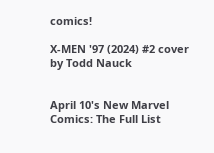comics!

X-MEN '97 (2024) #2 cover by Todd Nauck


April 10's New Marvel Comics: The Full List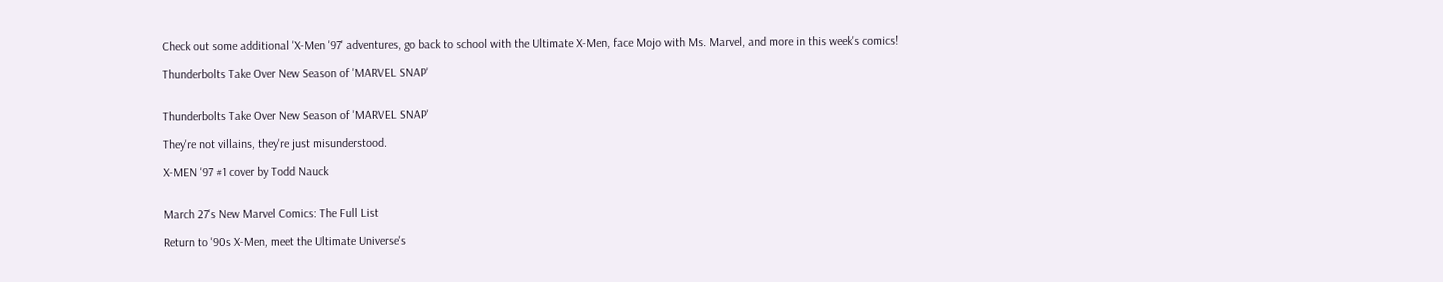Check out some additional 'X-Men '97' adventures, go back to school with the Ultimate X-Men, face Mojo with Ms. Marvel, and more in this week's comics!

Thunderbolts Take Over New Season of 'MARVEL SNAP'


Thunderbolts Take Over New Season of 'MARVEL SNAP'

They're not villains, they're just misunderstood.

X-MEN '97 #1 cover by Todd Nauck


March 27's New Marvel Comics: The Full List

Return to '90s X-Men, meet the Ultimate Universe's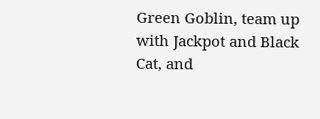Green Goblin, team up with Jackpot and Black Cat, and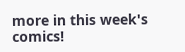more in this week's comics!